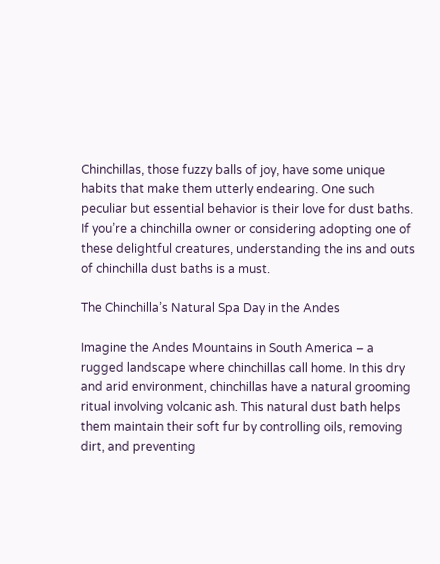Chinchillas, those fuzzy balls of joy, have some unique habits that make them utterly endearing. One such peculiar but essential behavior is their love for dust baths. If you’re a chinchilla owner or considering adopting one of these delightful creatures, understanding the ins and outs of chinchilla dust baths is a must.

The Chinchilla’s Natural Spa Day in the Andes

Imagine the Andes Mountains in South America – a rugged landscape where chinchillas call home. In this dry and arid environment, chinchillas have a natural grooming ritual involving volcanic ash. This natural dust bath helps them maintain their soft fur by controlling oils, removing dirt, and preventing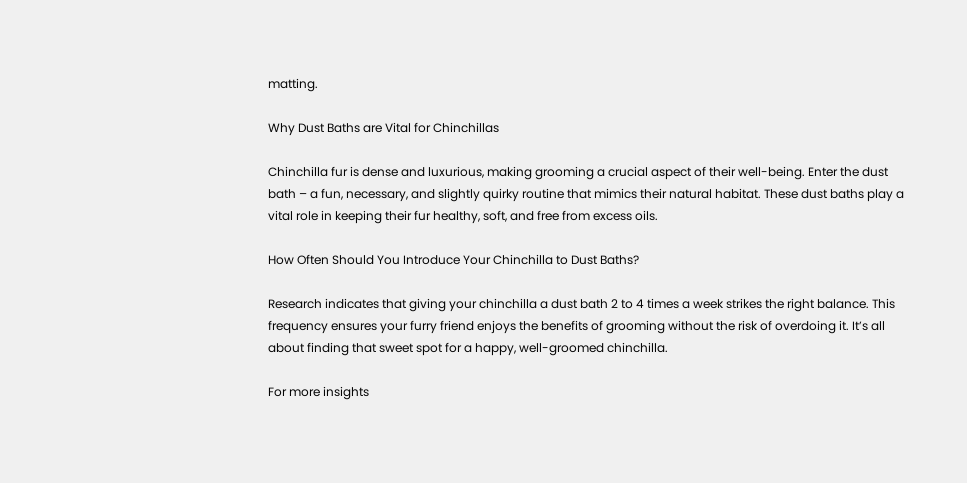matting.

Why Dust Baths are Vital for Chinchillas

Chinchilla fur is dense and luxurious, making grooming a crucial aspect of their well-being. Enter the dust bath – a fun, necessary, and slightly quirky routine that mimics their natural habitat. These dust baths play a vital role in keeping their fur healthy, soft, and free from excess oils.

How Often Should You Introduce Your Chinchilla to Dust Baths?

Research indicates that giving your chinchilla a dust bath 2 to 4 times a week strikes the right balance. This frequency ensures your furry friend enjoys the benefits of grooming without the risk of overdoing it. It’s all about finding that sweet spot for a happy, well-groomed chinchilla.

For more insights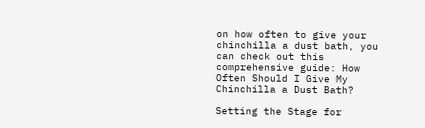on how often to give your chinchilla a dust bath, you can check out this comprehensive guide: How Often Should I Give My Chinchilla a Dust Bath?

Setting the Stage for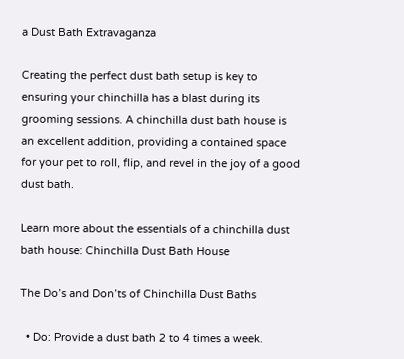a Dust Bath Extravaganza

Creating the perfect dust bath setup is key to ensuring your chinchilla has a blast during its grooming sessions. A chinchilla dust bath house is an excellent addition, providing a contained space for your pet to roll, flip, and revel in the joy of a good dust bath.

Learn more about the essentials of a chinchilla dust bath house: Chinchilla Dust Bath House

The Do’s and Don’ts of Chinchilla Dust Baths

  • Do: Provide a dust bath 2 to 4 times a week.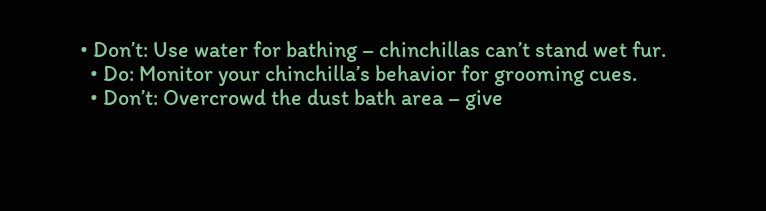• Don’t: Use water for bathing – chinchillas can’t stand wet fur.
  • Do: Monitor your chinchilla’s behavior for grooming cues.
  • Don’t: Overcrowd the dust bath area – give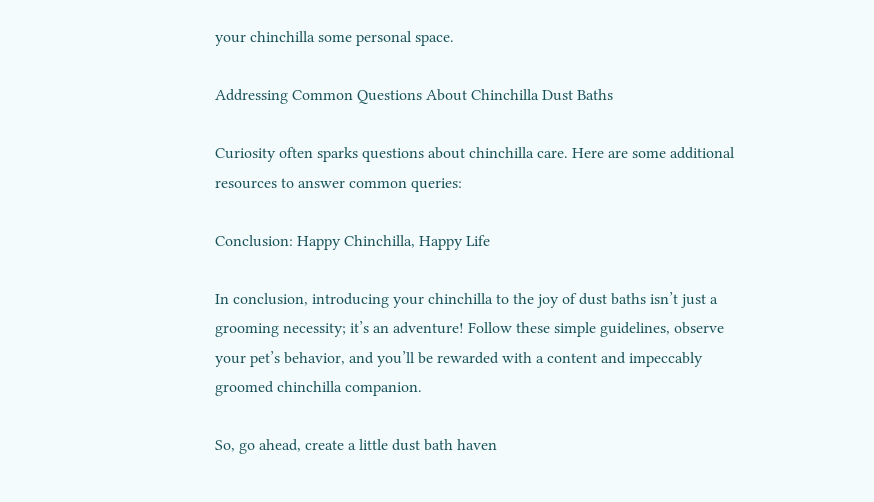your chinchilla some personal space.

Addressing Common Questions About Chinchilla Dust Baths

Curiosity often sparks questions about chinchilla care. Here are some additional resources to answer common queries:

Conclusion: Happy Chinchilla, Happy Life

In conclusion, introducing your chinchilla to the joy of dust baths isn’t just a grooming necessity; it’s an adventure! Follow these simple guidelines, observe your pet’s behavior, and you’ll be rewarded with a content and impeccably groomed chinchilla companion.

So, go ahead, create a little dust bath haven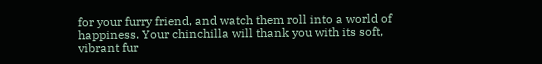for your furry friend, and watch them roll into a world of happiness. Your chinchilla will thank you with its soft, vibrant fur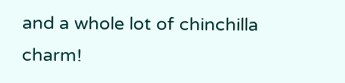and a whole lot of chinchilla charm!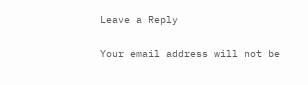Leave a Reply

Your email address will not be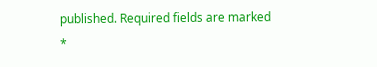published. Required fields are marked *